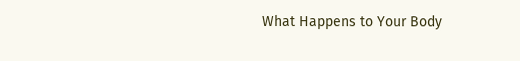What Happens to Your Body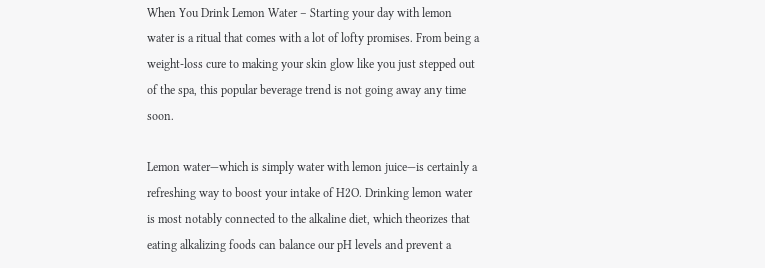When You Drink Lemon Water – Starting your day with lemon water is a ritual that comes with a lot of lofty promises. From being a weight-loss cure to making your skin glow like you just stepped out of the spa, this popular beverage trend is not going away any time soon.

Lemon water—which is simply water with lemon juice—is certainly a refreshing way to boost your intake of H2O. Drinking lemon water is most notably connected to the alkaline diet, which theorizes that eating alkalizing foods can balance our pH levels and prevent a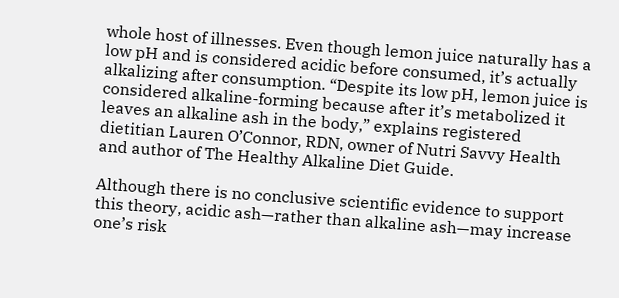whole host of illnesses. Even though lemon juice naturally has a low pH and is considered acidic before consumed, it’s actually alkalizing after consumption. “Despite its low pH, lemon juice is considered alkaline-forming because after it’s metabolized it leaves an alkaline ash in the body,” explains registered dietitian Lauren O’Connor, RDN, owner of Nutri Savvy Health and author of The Healthy Alkaline Diet Guide.

Although there is no conclusive scientific evidence to support this theory, acidic ash—rather than alkaline ash—may increase one’s risk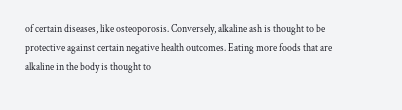of certain diseases, like osteoporosis. Conversely, alkaline ash is thought to be protective against certain negative health outcomes. Eating more foods that are alkaline in the body is thought to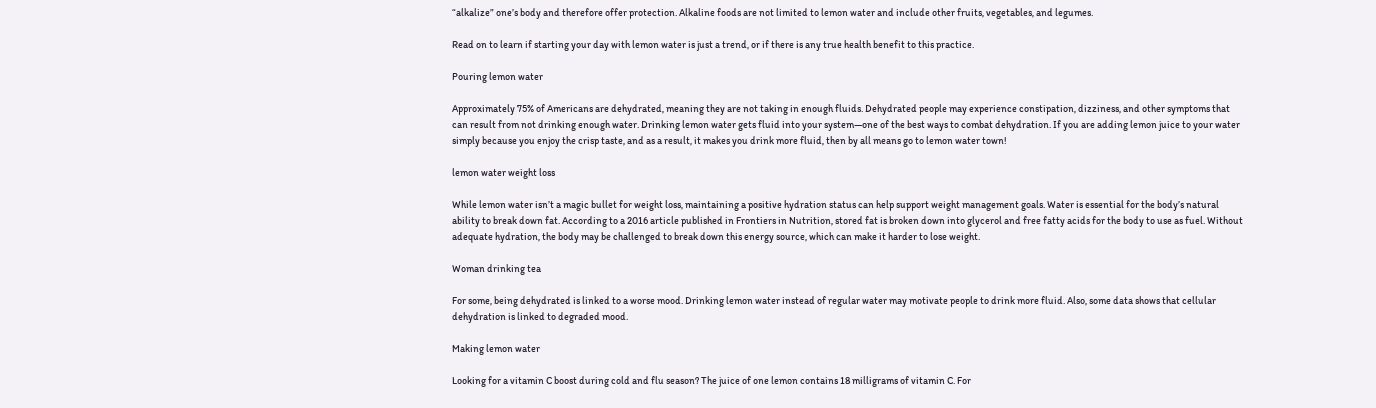“alkalize” one’s body and therefore offer protection. Alkaline foods are not limited to lemon water and include other fruits, vegetables, and legumes.

Read on to learn if starting your day with lemon water is just a trend, or if there is any true health benefit to this practice.

Pouring lemon water

Approximately 75% of Americans are dehydrated, meaning they are not taking in enough fluids. Dehydrated people may experience constipation, dizziness, and other symptoms that can result from not drinking enough water. Drinking lemon water gets fluid into your system—one of the best ways to combat dehydration. If you are adding lemon juice to your water simply because you enjoy the crisp taste, and as a result, it makes you drink more fluid, then by all means go to lemon water town!

lemon water weight loss

While lemon water isn’t a magic bullet for weight loss, maintaining a positive hydration status can help support weight management goals. Water is essential for the body’s natural ability to break down fat. According to a 2016 article published in Frontiers in Nutrition, stored fat is broken down into glycerol and free fatty acids for the body to use as fuel. Without adequate hydration, the body may be challenged to break down this energy source, which can make it harder to lose weight.

Woman drinking tea

For some, being dehydrated is linked to a worse mood. Drinking lemon water instead of regular water may motivate people to drink more fluid. Also, some data shows that cellular dehydration is linked to degraded mood.

Making lemon water

Looking for a vitamin C boost during cold and flu season? The juice of one lemon contains 18 milligrams of vitamin C. For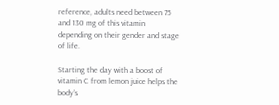reference, adults need between 75 and 130 mg of this vitamin depending on their gender and stage of life.

Starting the day with a boost of vitamin C from lemon juice helps the body’s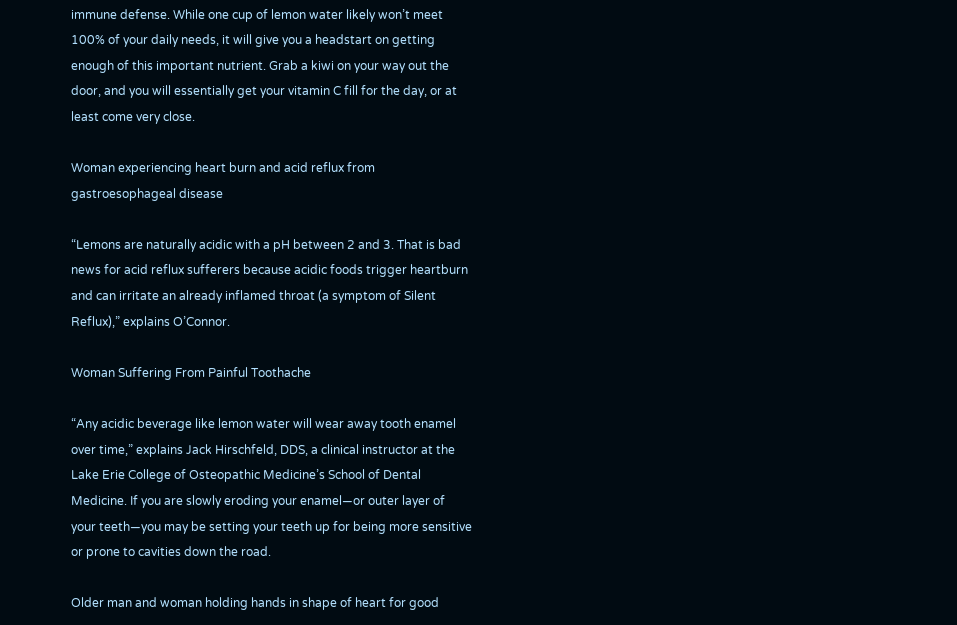immune defense. While one cup of lemon water likely won’t meet 100% of your daily needs, it will give you a headstart on getting enough of this important nutrient. Grab a kiwi on your way out the door, and you will essentially get your vitamin C fill for the day, or at least come very close.

Woman experiencing heart burn and acid reflux from gastroesophageal disease

“Lemons are naturally acidic with a pH between 2 and 3. That is bad news for acid reflux sufferers because acidic foods trigger heartburn and can irritate an already inflamed throat (a symptom of Silent Reflux),” explains O’Connor.

Woman Suffering From Painful Toothache

“Any acidic beverage like lemon water will wear away tooth enamel over time,” explains Jack Hirschfeld, DDS, a clinical instructor at the Lake Erie College of Osteopathic Medicine’s School of Dental Medicine. If you are slowly eroding your enamel—or outer layer of your teeth—you may be setting your teeth up for being more sensitive or prone to cavities down the road.

Older man and woman holding hands in shape of heart for good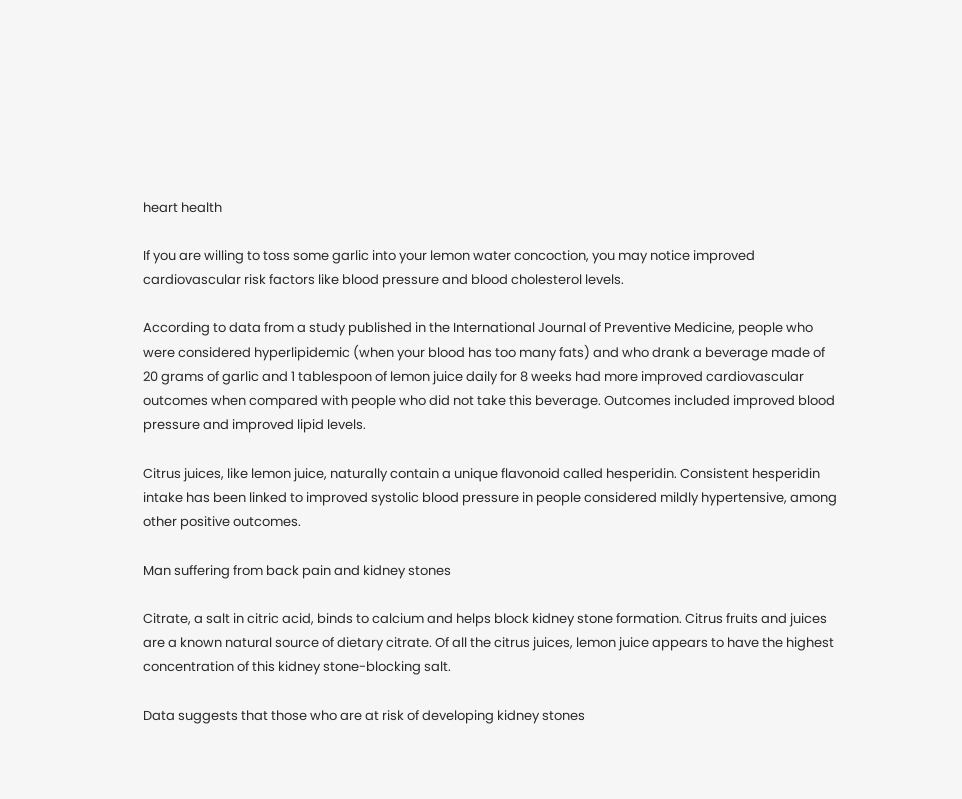heart health

If you are willing to toss some garlic into your lemon water concoction, you may notice improved cardiovascular risk factors like blood pressure and blood cholesterol levels.

According to data from a study published in the International Journal of Preventive Medicine, people who were considered hyperlipidemic (when your blood has too many fats) and who drank a beverage made of 20 grams of garlic and 1 tablespoon of lemon juice daily for 8 weeks had more improved cardiovascular outcomes when compared with people who did not take this beverage. Outcomes included improved blood pressure and improved lipid levels.

Citrus juices, like lemon juice, naturally contain a unique flavonoid called hesperidin. Consistent hesperidin intake has been linked to improved systolic blood pressure in people considered mildly hypertensive, among other positive outcomes.

Man suffering from back pain and kidney stones

Citrate, a salt in citric acid, binds to calcium and helps block kidney stone formation. Citrus fruits and juices are a known natural source of dietary citrate. Of all the citrus juices, lemon juice appears to have the highest concentration of this kidney stone-blocking salt.

Data suggests that those who are at risk of developing kidney stones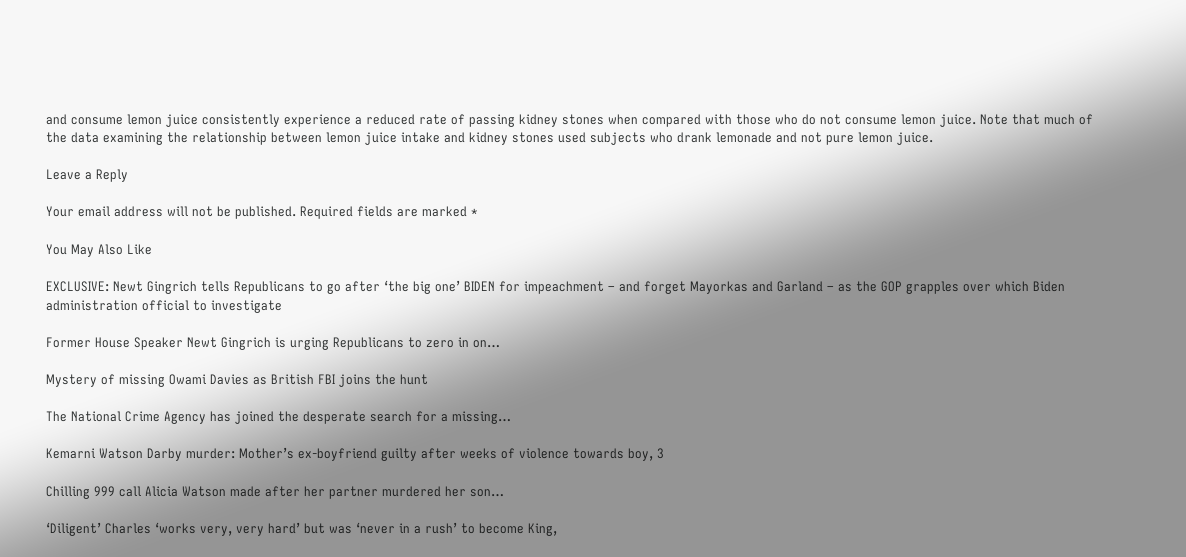and consume lemon juice consistently experience a reduced rate of passing kidney stones when compared with those who do not consume lemon juice. Note that much of the data examining the relationship between lemon juice intake and kidney stones used subjects who drank lemonade and not pure lemon juice.

Leave a Reply

Your email address will not be published. Required fields are marked *

You May Also Like

EXCLUSIVE: Newt Gingrich tells Republicans to go after ‘the big one’ BIDEN for impeachment – and forget Mayorkas and Garland – as the GOP grapples over which Biden administration official to investigate

Former House Speaker Newt Gingrich is urging Republicans to zero in on…

Mystery of missing Owami Davies as British FBI joins the hunt

The National Crime Agency has joined the desperate search for a missing…

Kemarni Watson Darby murder: Mother’s ex-boyfriend guilty after weeks of violence towards boy, 3

Chilling 999 call Alicia Watson made after her partner murdered her son…

‘Diligent’ Charles ‘works very, very hard’ but was ‘never in a rush’ to become King,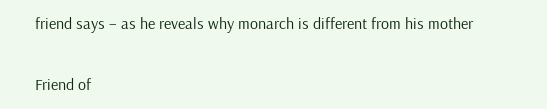friend says – as he reveals why monarch is different from his mother

Friend of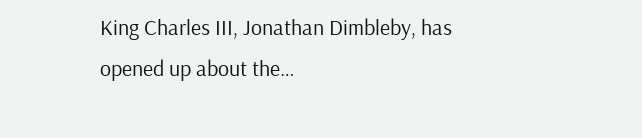King Charles III, Jonathan Dimbleby, has opened up about the…